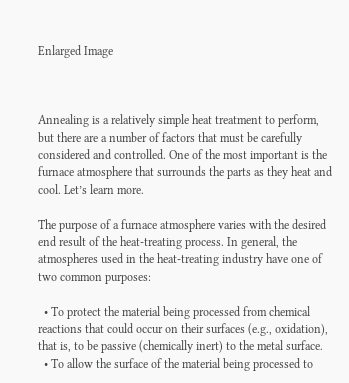Enlarged Image



Annealing is a relatively simple heat treatment to perform, but there are a number of factors that must be carefully considered and controlled. One of the most important is the furnace atmosphere that surrounds the parts as they heat and cool. Let’s learn more.

The purpose of a furnace atmosphere varies with the desired end result of the heat-treating process. In general, the atmospheres used in the heat-treating industry have one of two common purposes:

  • To protect the material being processed from chemical reactions that could occur on their surfaces (e.g., oxidation), that is, to be passive (chemically inert) to the metal surface.
  • To allow the surface of the material being processed to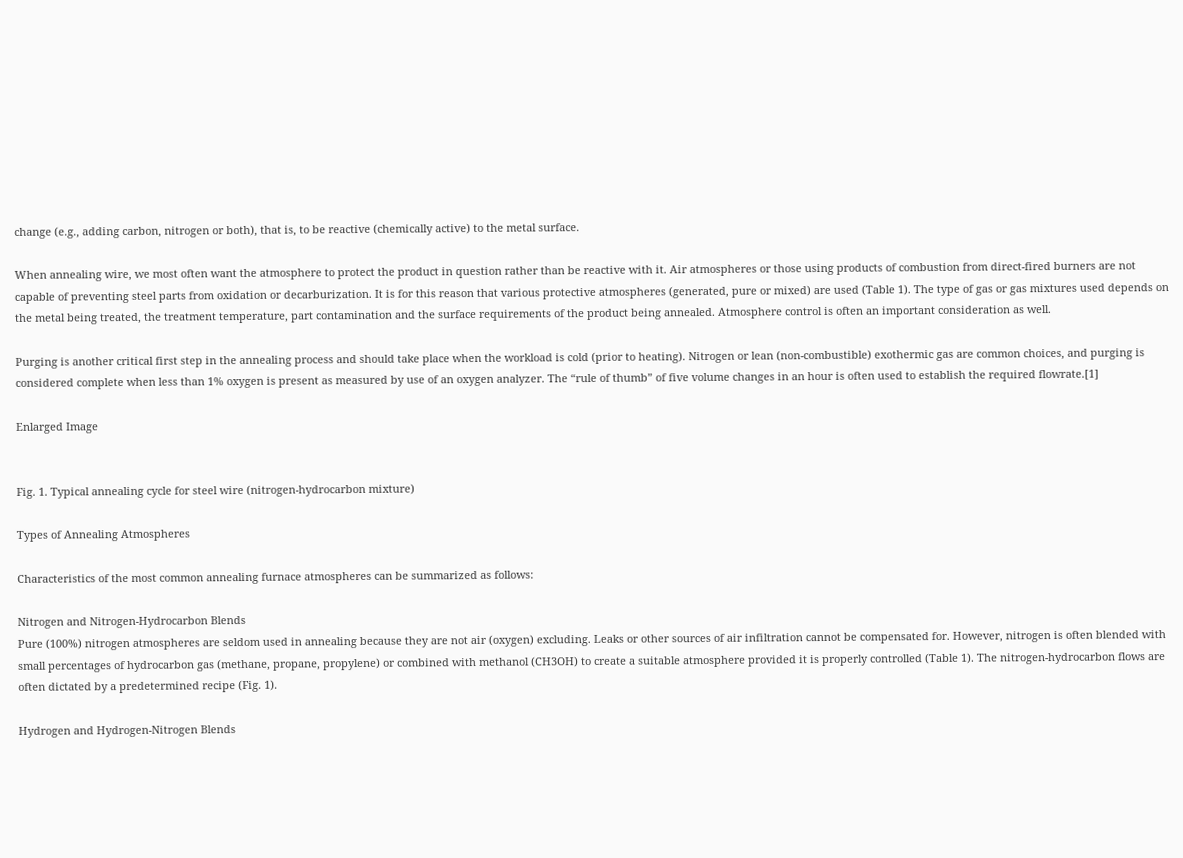change (e.g., adding carbon, nitrogen or both), that is, to be reactive (chemically active) to the metal surface.

When annealing wire, we most often want the atmosphere to protect the product in question rather than be reactive with it. Air atmospheres or those using products of combustion from direct-fired burners are not capable of preventing steel parts from oxidation or decarburization. It is for this reason that various protective atmospheres (generated, pure or mixed) are used (Table 1). The type of gas or gas mixtures used depends on the metal being treated, the treatment temperature, part contamination and the surface requirements of the product being annealed. Atmosphere control is often an important consideration as well.

Purging is another critical first step in the annealing process and should take place when the workload is cold (prior to heating). Nitrogen or lean (non-combustible) exothermic gas are common choices, and purging is considered complete when less than 1% oxygen is present as measured by use of an oxygen analyzer. The “rule of thumb” of five volume changes in an hour is often used to establish the required flowrate.[1]

Enlarged Image


Fig. 1. Typical annealing cycle for steel wire (nitrogen-hydrocarbon mixture)

Types of Annealing Atmospheres

Characteristics of the most common annealing furnace atmospheres can be summarized as follows:

Nitrogen and Nitrogen-Hydrocarbon Blends
Pure (100%) nitrogen atmospheres are seldom used in annealing because they are not air (oxygen) excluding. Leaks or other sources of air infiltration cannot be compensated for. However, nitrogen is often blended with small percentages of hydrocarbon gas (methane, propane, propylene) or combined with methanol (CH3OH) to create a suitable atmosphere provided it is properly controlled (Table 1). The nitrogen-hydrocarbon flows are often dictated by a predetermined recipe (Fig. 1).

Hydrogen and Hydrogen-Nitrogen Blends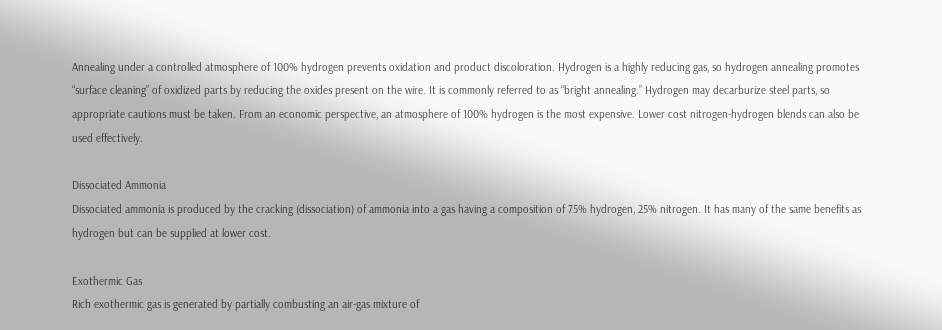Annealing under a controlled atmosphere of 100% hydrogen prevents oxidation and product discoloration. Hydrogen is a highly reducing gas, so hydrogen annealing promotes “surface cleaning” of oxidized parts by reducing the oxides present on the wire. It is commonly referred to as “bright annealing.” Hydrogen may decarburize steel parts, so appropriate cautions must be taken. From an economic perspective, an atmosphere of 100% hydrogen is the most expensive. Lower cost nitrogen-hydrogen blends can also be used effectively.

Dissociated Ammonia
Dissociated ammonia is produced by the cracking (dissociation) of ammonia into a gas having a composition of 75% hydrogen, 25% nitrogen. It has many of the same benefits as hydrogen but can be supplied at lower cost.

Exothermic Gas
Rich exothermic gas is generated by partially combusting an air-gas mixture of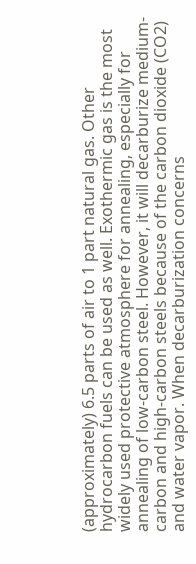(approximately) 6.5 parts of air to 1 part natural gas. Other hydrocarbon fuels can be used as well. Exothermic gas is the most widely used protective atmosphere for annealing, especially for annealing of low-carbon steel. However, it will decarburize medium-carbon and high-carbon steels because of the carbon dioxide (CO2) and water vapor. When decarburization concerns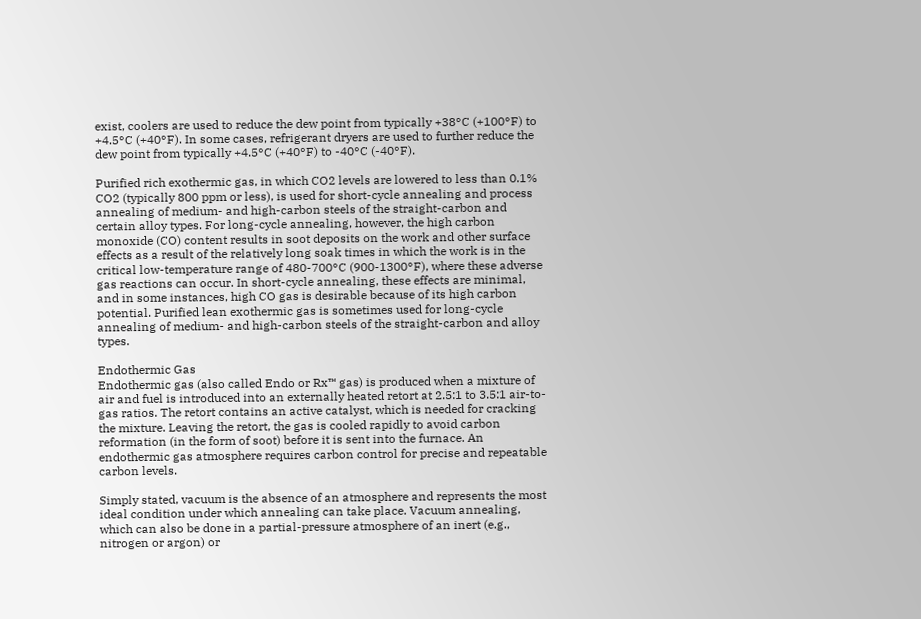exist, coolers are used to reduce the dew point from typically +38°C (+100°F) to +4.5°C (+40°F). In some cases, refrigerant dryers are used to further reduce the dew point from typically +4.5°C (+40°F) to -40°C (-40°F).

Purified rich exothermic gas, in which CO2 levels are lowered to less than 0.1% CO2 (typically 800 ppm or less), is used for short-cycle annealing and process annealing of medium- and high-carbon steels of the straight-carbon and certain alloy types. For long-cycle annealing, however, the high carbon monoxide (CO) content results in soot deposits on the work and other surface effects as a result of the relatively long soak times in which the work is in the critical low-temperature range of 480-700°C (900-1300°F), where these adverse gas reactions can occur. In short-cycle annealing, these effects are minimal, and in some instances, high CO gas is desirable because of its high carbon potential. Purified lean exothermic gas is sometimes used for long-cycle annealing of medium- and high-carbon steels of the straight-carbon and alloy types.

Endothermic Gas
Endothermic gas (also called Endo or Rx™ gas) is produced when a mixture of air and fuel is introduced into an externally heated retort at 2.5:1 to 3.5:1 air-to-gas ratios. The retort contains an active catalyst, which is needed for cracking the mixture. Leaving the retort, the gas is cooled rapidly to avoid carbon reformation (in the form of soot) before it is sent into the furnace. An endothermic gas atmosphere requires carbon control for precise and repeatable carbon levels.

Simply stated, vacuum is the absence of an atmosphere and represents the most ideal condition under which annealing can take place. Vacuum annealing, which can also be done in a partial-pressure atmosphere of an inert (e.g., nitrogen or argon) or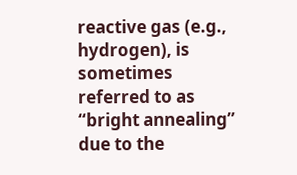reactive gas (e.g., hydrogen), is sometimes referred to as “bright annealing” due to the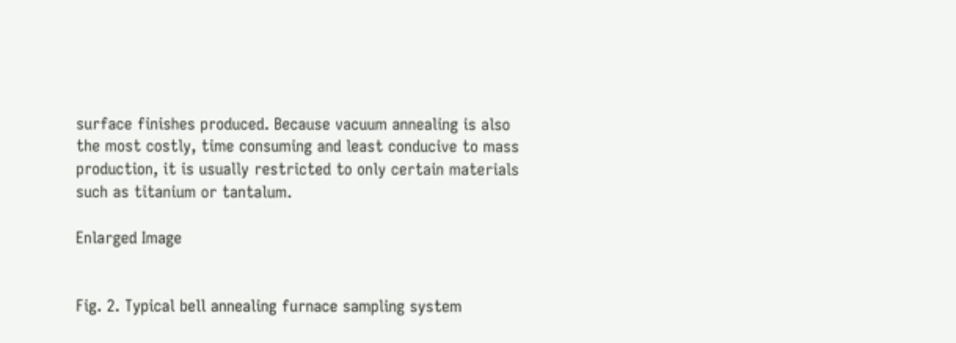surface finishes produced. Because vacuum annealing is also the most costly, time consuming and least conducive to mass production, it is usually restricted to only certain materials such as titanium or tantalum.

Enlarged Image


Fig. 2. Typical bell annealing furnace sampling system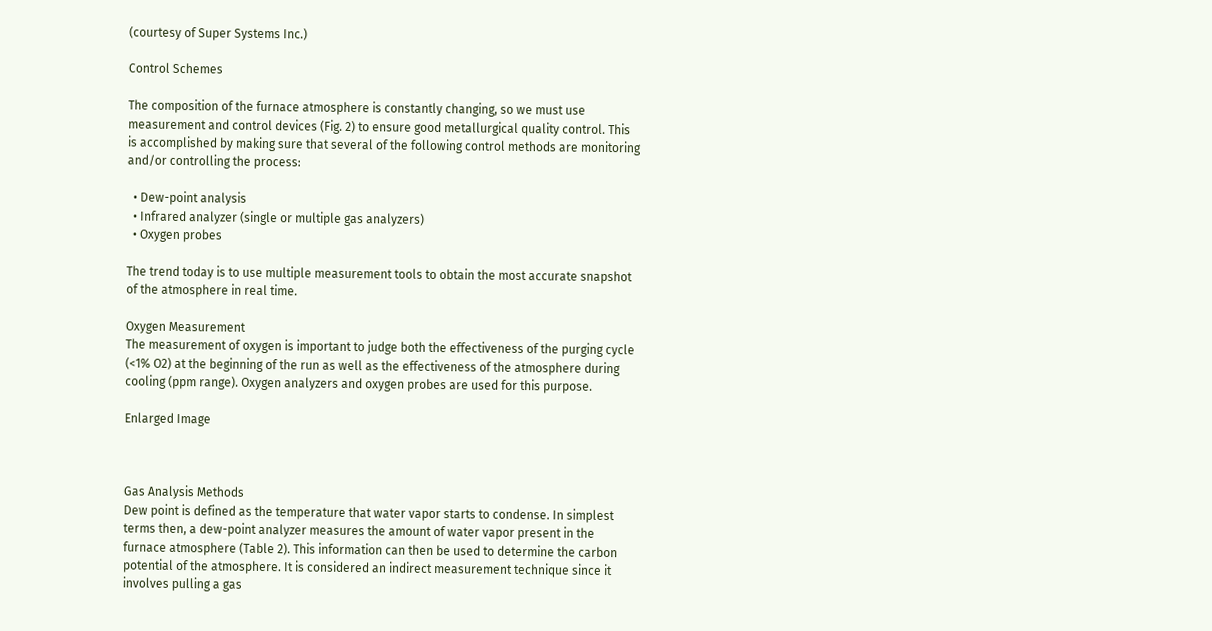(courtesy of Super Systems Inc.)

Control Schemes

The composition of the furnace atmosphere is constantly changing, so we must use measurement and control devices (Fig. 2) to ensure good metallurgical quality control. This is accomplished by making sure that several of the following control methods are monitoring and/or controlling the process:

  • Dew-point analysis
  • Infrared analyzer (single or multiple gas analyzers)
  • Oxygen probes

The trend today is to use multiple measurement tools to obtain the most accurate snapshot of the atmosphere in real time.

Oxygen Measurement
The measurement of oxygen is important to judge both the effectiveness of the purging cycle (<1% O2) at the beginning of the run as well as the effectiveness of the atmosphere during cooling (ppm range). Oxygen analyzers and oxygen probes are used for this purpose.

Enlarged Image



Gas Analysis Methods
Dew point is defined as the temperature that water vapor starts to condense. In simplest terms then, a dew-point analyzer measures the amount of water vapor present in the furnace atmosphere (Table 2). This information can then be used to determine the carbon potential of the atmosphere. It is considered an indirect measurement technique since it involves pulling a gas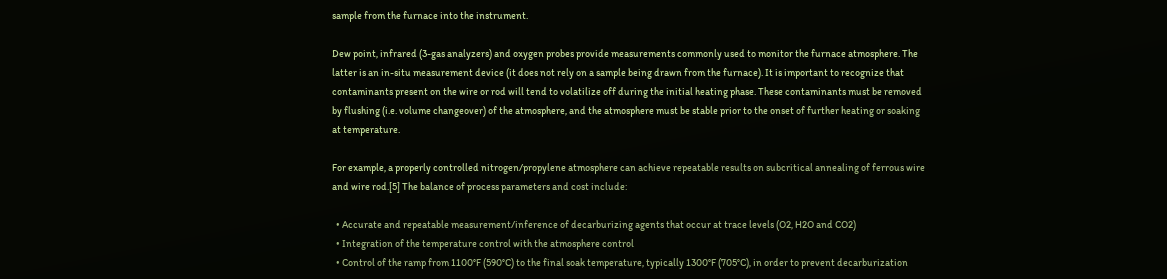sample from the furnace into the instrument.

Dew point, infrared (3-gas analyzers) and oxygen probes provide measurements commonly used to monitor the furnace atmosphere. The latter is an in-situ measurement device (it does not rely on a sample being drawn from the furnace). It is important to recognize that contaminants present on the wire or rod will tend to volatilize off during the initial heating phase. These contaminants must be removed by flushing (i.e. volume changeover) of the atmosphere, and the atmosphere must be stable prior to the onset of further heating or soaking at temperature.

For example, a properly controlled nitrogen/propylene atmosphere can achieve repeatable results on subcritical annealing of ferrous wire and wire rod.[5] The balance of process parameters and cost include:

  • Accurate and repeatable measurement/inference of decarburizing agents that occur at trace levels (O2, H2O and CO2)
  • Integration of the temperature control with the atmosphere control
  • Control of the ramp from 1100°F (590°C) to the final soak temperature, typically 1300°F (705°C), in order to prevent decarburization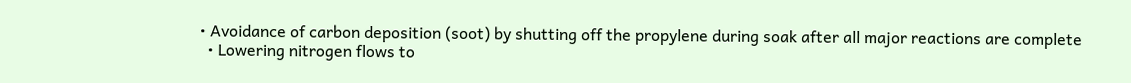• Avoidance of carbon deposition (soot) by shutting off the propylene during soak after all major reactions are complete
  • Lowering nitrogen flows to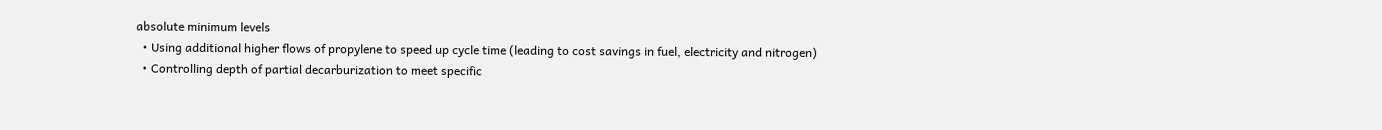absolute minimum levels
  • Using additional higher flows of propylene to speed up cycle time (leading to cost savings in fuel, electricity and nitrogen)
  • Controlling depth of partial decarburization to meet specific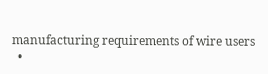manufacturing requirements of wire users
  •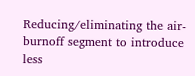Reducing/eliminating the air-burnoff segment to introduce less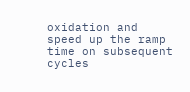oxidation and speed up the ramp time on subsequent cycles